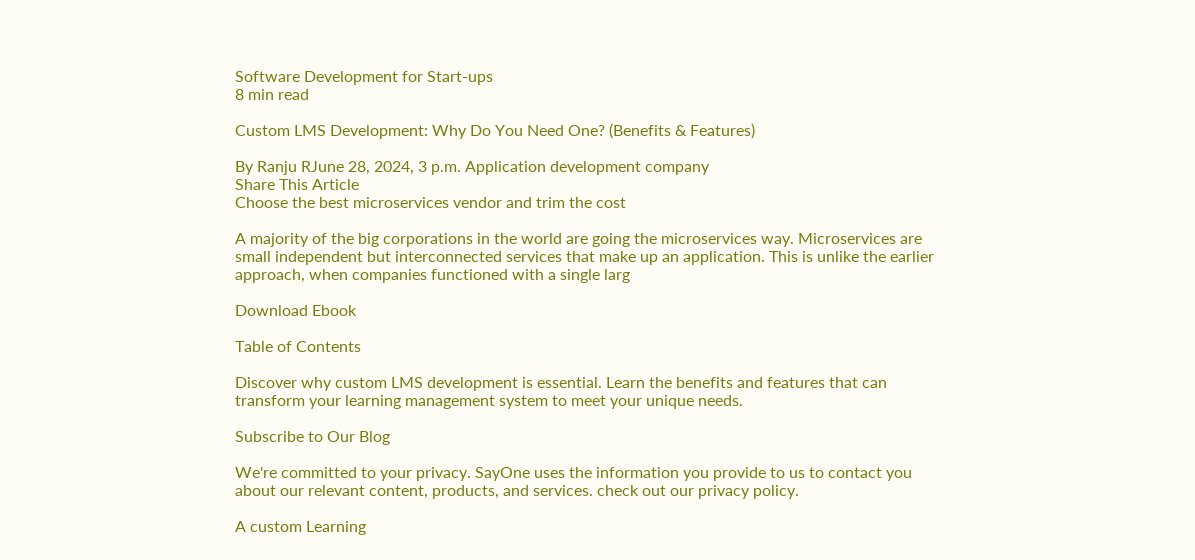Software Development for Start-ups
8 min read

Custom LMS Development: Why Do You Need One? (Benefits & Features)

By Ranju RJune 28, 2024, 3 p.m. Application development company
Share This Article
Choose the best microservices vendor and trim the cost

A majority of the big corporations in the world are going the microservices way. Microservices are small independent but interconnected services that make up an application. This is unlike the earlier approach, when companies functioned with a single larg

Download Ebook

Table of Contents

Discover why custom LMS development is essential. Learn the benefits and features that can transform your learning management system to meet your unique needs.

Subscribe to Our Blog

We're committed to your privacy. SayOne uses the information you provide to us to contact you about our relevant content, products, and services. check out our privacy policy.

A custom Learning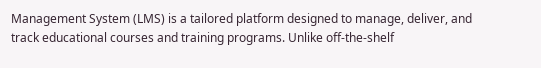Management System (LMS) is a tailored platform designed to manage, deliver, and track educational courses and training programs. Unlike off-the-shelf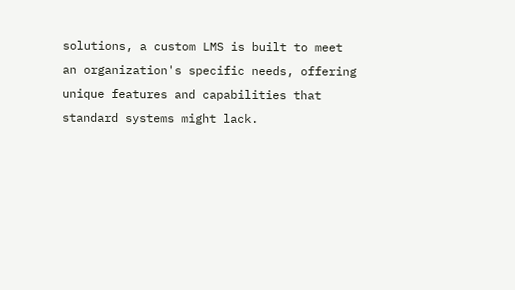solutions, a custom LMS is built to meet an organization's specific needs, offering unique features and capabilities that standard systems might lack.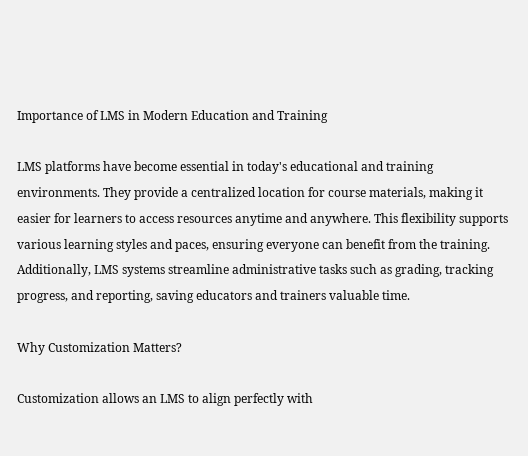Importance of LMS in Modern Education and Training

LMS platforms have become essential in today's educational and training environments. They provide a centralized location for course materials, making it easier for learners to access resources anytime and anywhere. This flexibility supports various learning styles and paces, ensuring everyone can benefit from the training. Additionally, LMS systems streamline administrative tasks such as grading, tracking progress, and reporting, saving educators and trainers valuable time.

Why Customization Matters?

Customization allows an LMS to align perfectly with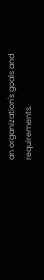an organization's goals and requirements.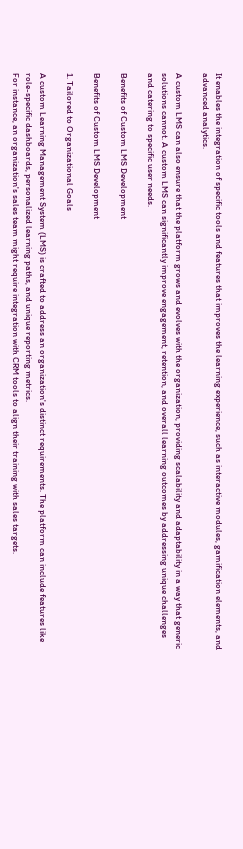It enables the integration of specific tools and features that improves the learning experience, such as interactive modules, gamification elements, and advanced analytics.

A custom LMS can also ensure that the platform grows and evolves with the organization, providing scalability and adaptability in a way that generic solutions cannot. A custom LMS can significantly improve engagement, retention, and overall learning outcomes by addressing unique challenges and catering to specific user needs.

Benefits of Custom LMS Development

Benefits of Custom LMS Development

1. Tailored to Organizational Goals

A custom Learning Management System (LMS) is crafted to address an organization's distinct requirements. The platform can include features like role-specific dashboards, personalized learning paths, and unique reporting metrics.
For instance, an organization's sales team might require integration with CRM tools to align their training with sales targets.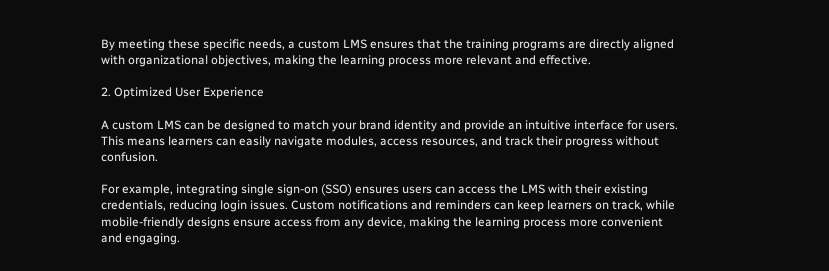By meeting these specific needs, a custom LMS ensures that the training programs are directly aligned with organizational objectives, making the learning process more relevant and effective.

2. Optimized User Experience

A custom LMS can be designed to match your brand identity and provide an intuitive interface for users. This means learners can easily navigate modules, access resources, and track their progress without confusion.

For example, integrating single sign-on (SSO) ensures users can access the LMS with their existing credentials, reducing login issues. Custom notifications and reminders can keep learners on track, while mobile-friendly designs ensure access from any device, making the learning process more convenient and engaging.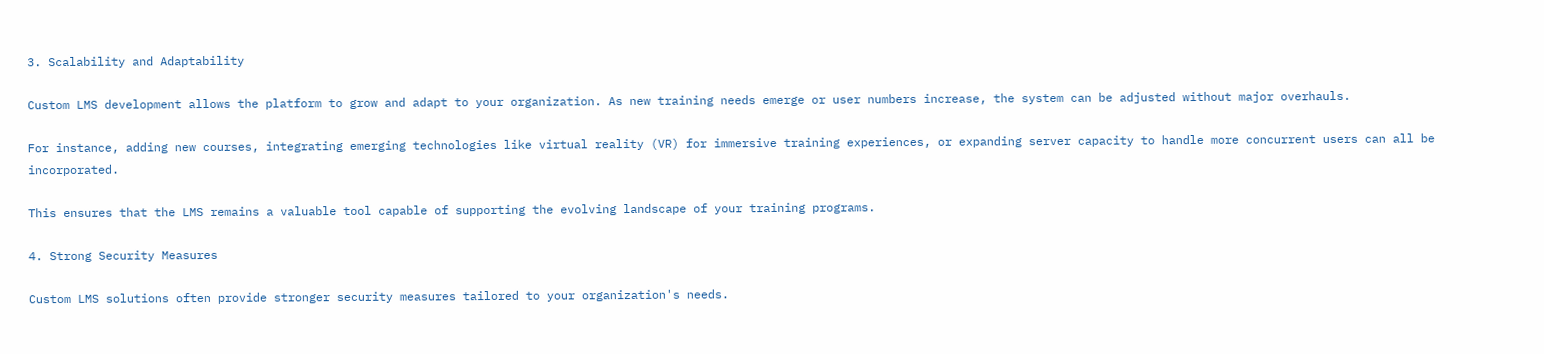3. Scalability and Adaptability

Custom LMS development allows the platform to grow and adapt to your organization. As new training needs emerge or user numbers increase, the system can be adjusted without major overhauls.

For instance, adding new courses, integrating emerging technologies like virtual reality (VR) for immersive training experiences, or expanding server capacity to handle more concurrent users can all be incorporated.

This ensures that the LMS remains a valuable tool capable of supporting the evolving landscape of your training programs.

4. Strong Security Measures

Custom LMS solutions often provide stronger security measures tailored to your organization's needs.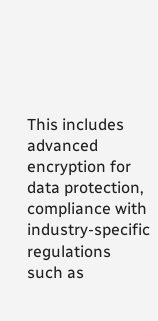This includes advanced encryption for data protection, compliance with industry-specific regulations such as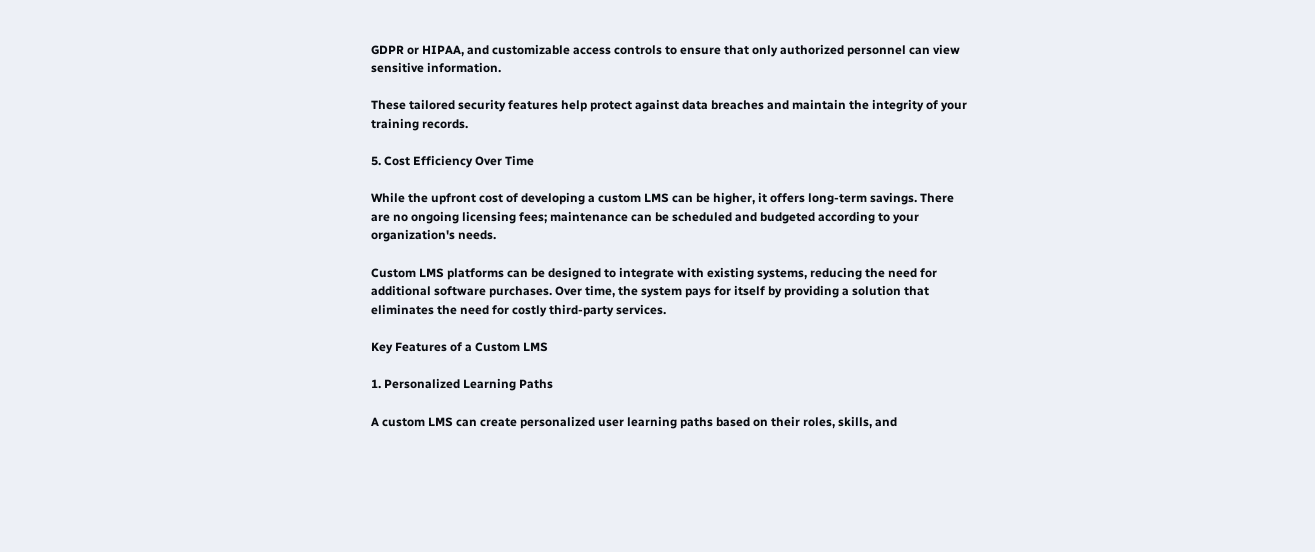GDPR or HIPAA, and customizable access controls to ensure that only authorized personnel can view sensitive information.

These tailored security features help protect against data breaches and maintain the integrity of your training records.

5. Cost Efficiency Over Time

While the upfront cost of developing a custom LMS can be higher, it offers long-term savings. There are no ongoing licensing fees; maintenance can be scheduled and budgeted according to your organization's needs.

Custom LMS platforms can be designed to integrate with existing systems, reducing the need for additional software purchases. Over time, the system pays for itself by providing a solution that eliminates the need for costly third-party services.

Key Features of a Custom LMS

1. Personalized Learning Paths

A custom LMS can create personalized user learning paths based on their roles, skills, and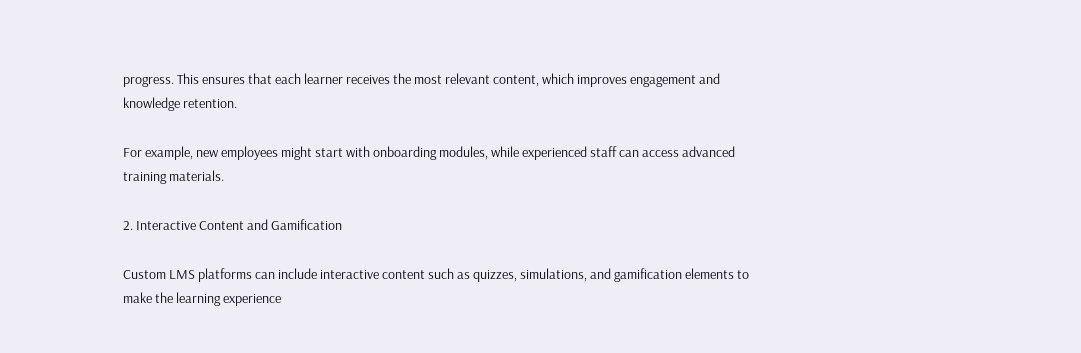progress. This ensures that each learner receives the most relevant content, which improves engagement and knowledge retention.

For example, new employees might start with onboarding modules, while experienced staff can access advanced training materials.

2. Interactive Content and Gamification

Custom LMS platforms can include interactive content such as quizzes, simulations, and gamification elements to make the learning experience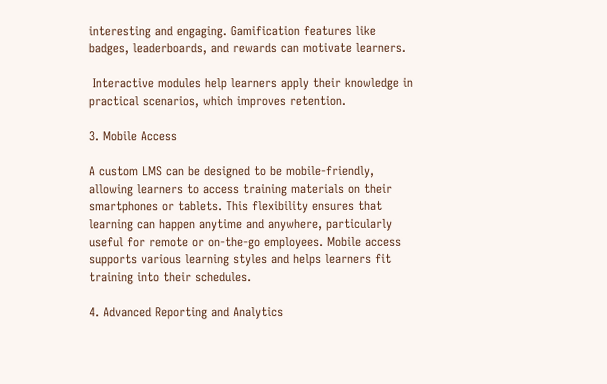interesting and engaging. Gamification features like badges, leaderboards, and rewards can motivate learners.

 Interactive modules help learners apply their knowledge in practical scenarios, which improves retention.

3. Mobile Access

A custom LMS can be designed to be mobile-friendly, allowing learners to access training materials on their smartphones or tablets. This flexibility ensures that learning can happen anytime and anywhere, particularly useful for remote or on-the-go employees. Mobile access supports various learning styles and helps learners fit training into their schedules.

4. Advanced Reporting and Analytics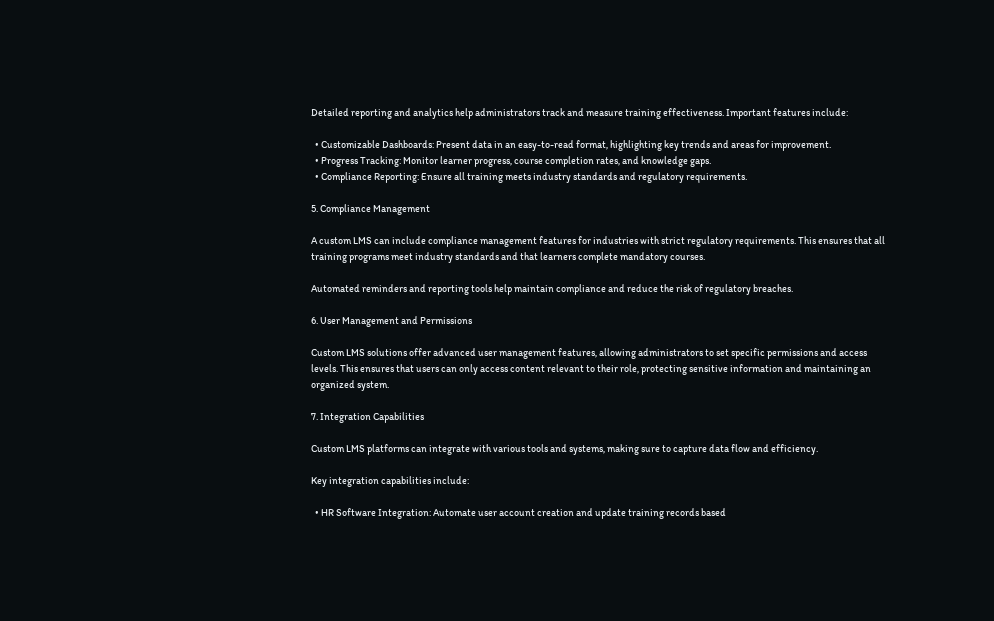Detailed reporting and analytics help administrators track and measure training effectiveness. Important features include:

  • Customizable Dashboards: Present data in an easy-to-read format, highlighting key trends and areas for improvement.
  • Progress Tracking: Monitor learner progress, course completion rates, and knowledge gaps.
  • Compliance Reporting: Ensure all training meets industry standards and regulatory requirements.

5. Compliance Management

A custom LMS can include compliance management features for industries with strict regulatory requirements. This ensures that all training programs meet industry standards and that learners complete mandatory courses.

Automated reminders and reporting tools help maintain compliance and reduce the risk of regulatory breaches.

6. User Management and Permissions

Custom LMS solutions offer advanced user management features, allowing administrators to set specific permissions and access levels. This ensures that users can only access content relevant to their role, protecting sensitive information and maintaining an organized system.

7. Integration Capabilities

Custom LMS platforms can integrate with various tools and systems, making sure to capture data flow and efficiency.

Key integration capabilities include:

  • HR Software Integration: Automate user account creation and update training records based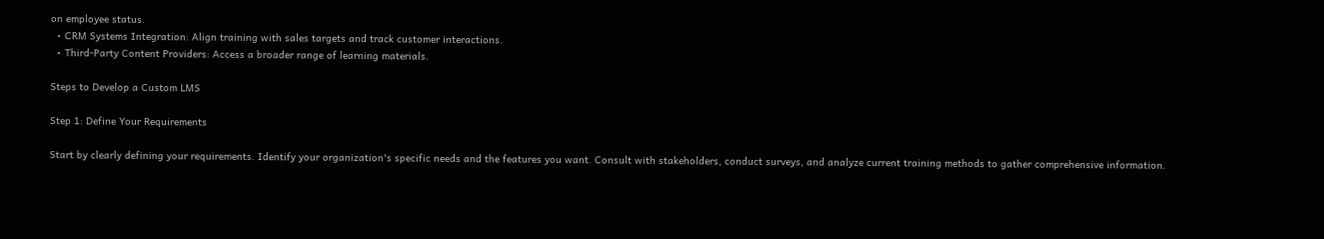on employee status.
  • CRM Systems Integration: Align training with sales targets and track customer interactions.
  • Third-Party Content Providers: Access a broader range of learning materials.

Steps to Develop a Custom LMS

Step 1: Define Your Requirements

Start by clearly defining your requirements. Identify your organization's specific needs and the features you want. Consult with stakeholders, conduct surveys, and analyze current training methods to gather comprehensive information.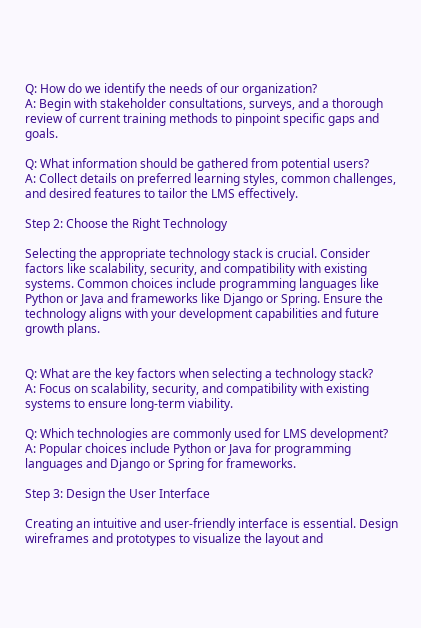Q: How do we identify the needs of our organization?
A: Begin with stakeholder consultations, surveys, and a thorough review of current training methods to pinpoint specific gaps and goals.

Q: What information should be gathered from potential users?
A: Collect details on preferred learning styles, common challenges, and desired features to tailor the LMS effectively.

Step 2: Choose the Right Technology

Selecting the appropriate technology stack is crucial. Consider factors like scalability, security, and compatibility with existing systems. Common choices include programming languages like Python or Java and frameworks like Django or Spring. Ensure the technology aligns with your development capabilities and future growth plans.


Q: What are the key factors when selecting a technology stack?
A: Focus on scalability, security, and compatibility with existing systems to ensure long-term viability.

Q: Which technologies are commonly used for LMS development?
A: Popular choices include Python or Java for programming languages and Django or Spring for frameworks.

Step 3: Design the User Interface

Creating an intuitive and user-friendly interface is essential. Design wireframes and prototypes to visualize the layout and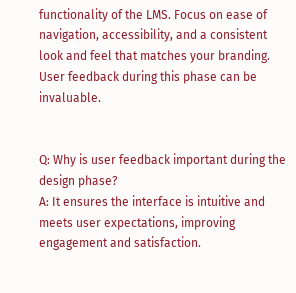functionality of the LMS. Focus on ease of navigation, accessibility, and a consistent look and feel that matches your branding. User feedback during this phase can be invaluable.


Q: Why is user feedback important during the design phase?
A: It ensures the interface is intuitive and meets user expectations, improving engagement and satisfaction.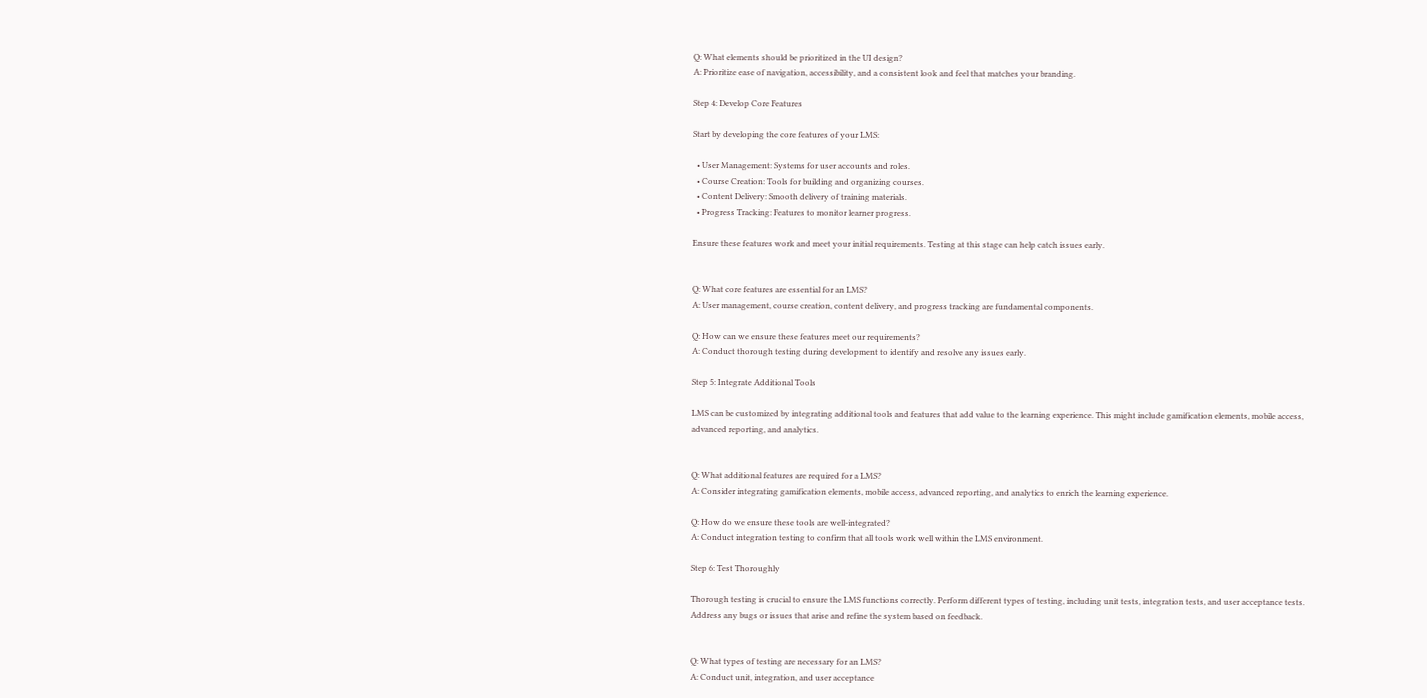Q: What elements should be prioritized in the UI design?
A: Prioritize ease of navigation, accessibility, and a consistent look and feel that matches your branding.

Step 4: Develop Core Features

Start by developing the core features of your LMS:

  • User Management: Systems for user accounts and roles.
  • Course Creation: Tools for building and organizing courses.
  • Content Delivery: Smooth delivery of training materials.
  • Progress Tracking: Features to monitor learner progress.

Ensure these features work and meet your initial requirements. Testing at this stage can help catch issues early.


Q: What core features are essential for an LMS?
A: User management, course creation, content delivery, and progress tracking are fundamental components.

Q: How can we ensure these features meet our requirements?
A: Conduct thorough testing during development to identify and resolve any issues early.

Step 5: Integrate Additional Tools

LMS can be customized by integrating additional tools and features that add value to the learning experience. This might include gamification elements, mobile access, advanced reporting, and analytics.


Q: What additional features are required for a LMS?
A: Consider integrating gamification elements, mobile access, advanced reporting, and analytics to enrich the learning experience.

Q: How do we ensure these tools are well-integrated?
A: Conduct integration testing to confirm that all tools work well within the LMS environment.

Step 6: Test Thoroughly

Thorough testing is crucial to ensure the LMS functions correctly. Perform different types of testing, including unit tests, integration tests, and user acceptance tests. Address any bugs or issues that arise and refine the system based on feedback.


Q: What types of testing are necessary for an LMS?
A: Conduct unit, integration, and user acceptance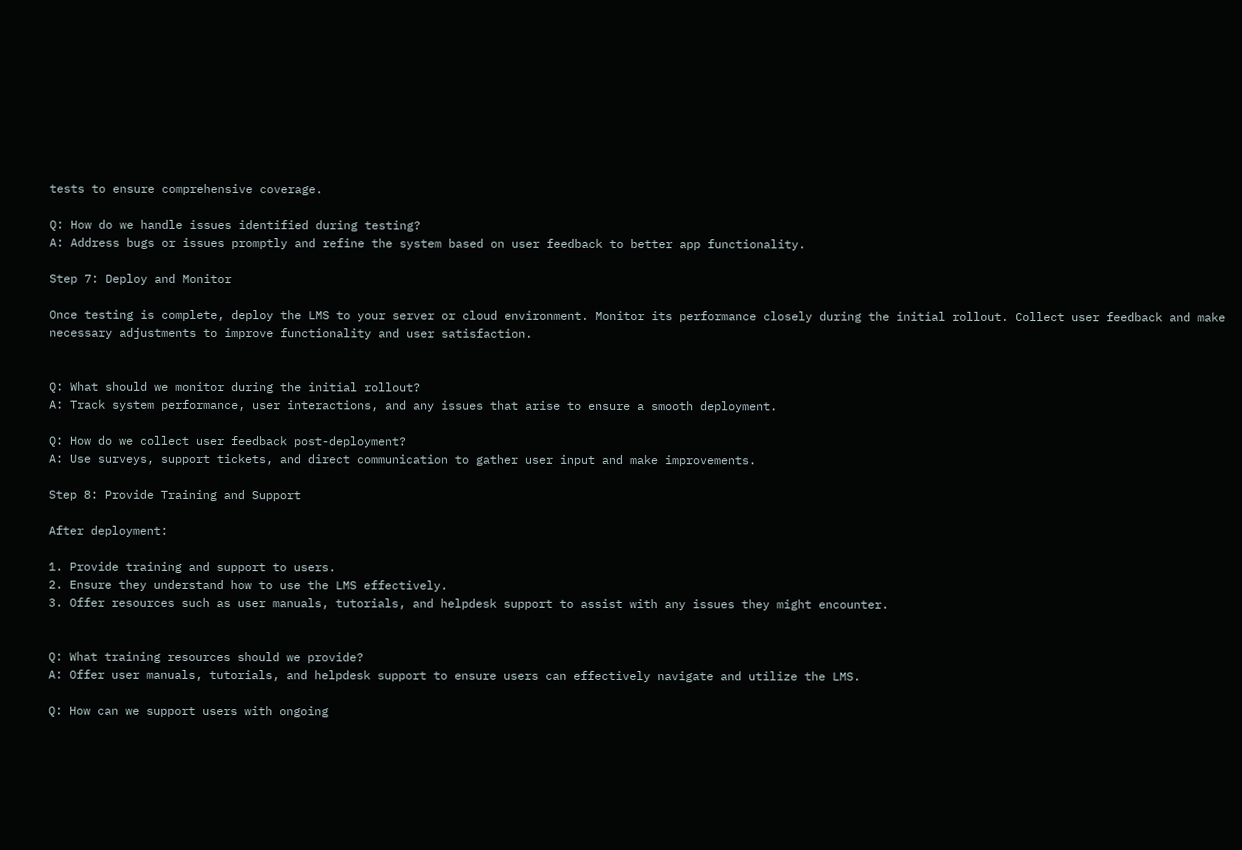tests to ensure comprehensive coverage.

Q: How do we handle issues identified during testing?
A: Address bugs or issues promptly and refine the system based on user feedback to better app functionality.

Step 7: Deploy and Monitor

Once testing is complete, deploy the LMS to your server or cloud environment. Monitor its performance closely during the initial rollout. Collect user feedback and make necessary adjustments to improve functionality and user satisfaction.


Q: What should we monitor during the initial rollout?
A: Track system performance, user interactions, and any issues that arise to ensure a smooth deployment.

Q: How do we collect user feedback post-deployment?
A: Use surveys, support tickets, and direct communication to gather user input and make improvements.

Step 8: Provide Training and Support

After deployment:

1. Provide training and support to users.
2. Ensure they understand how to use the LMS effectively.
3. Offer resources such as user manuals, tutorials, and helpdesk support to assist with any issues they might encounter.


Q: What training resources should we provide?
A: Offer user manuals, tutorials, and helpdesk support to ensure users can effectively navigate and utilize the LMS.

Q: How can we support users with ongoing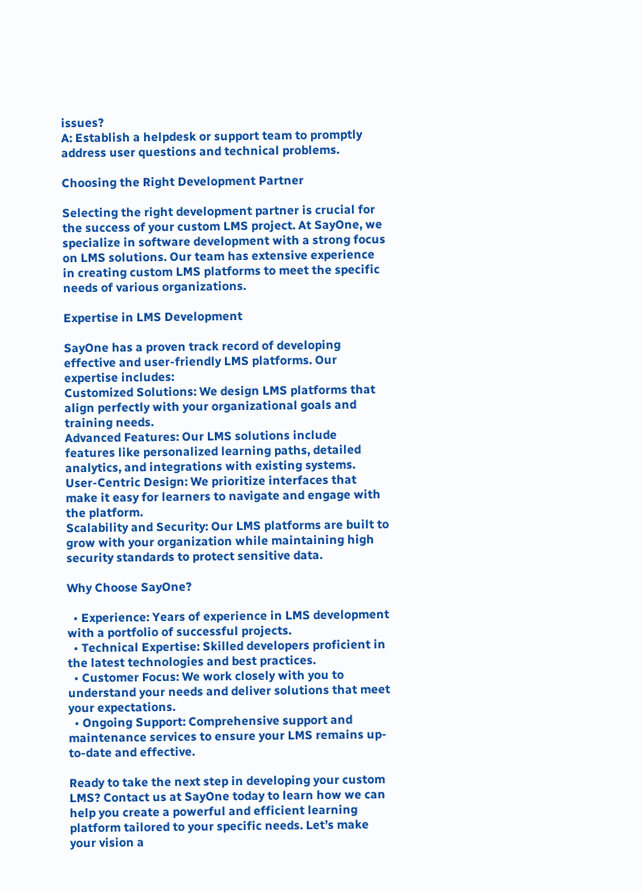issues?
A: Establish a helpdesk or support team to promptly address user questions and technical problems.

Choosing the Right Development Partner

Selecting the right development partner is crucial for the success of your custom LMS project. At SayOne, we specialize in software development with a strong focus on LMS solutions. Our team has extensive experience in creating custom LMS platforms to meet the specific needs of various organizations.

Expertise in LMS Development

SayOne has a proven track record of developing effective and user-friendly LMS platforms. Our expertise includes:
Customized Solutions: We design LMS platforms that align perfectly with your organizational goals and training needs.
Advanced Features: Our LMS solutions include features like personalized learning paths, detailed analytics, and integrations with existing systems.
User-Centric Design: We prioritize interfaces that make it easy for learners to navigate and engage with the platform.
Scalability and Security: Our LMS platforms are built to grow with your organization while maintaining high security standards to protect sensitive data.

Why Choose SayOne?

  • Experience: Years of experience in LMS development with a portfolio of successful projects.
  • Technical Expertise: Skilled developers proficient in the latest technologies and best practices.
  • Customer Focus: We work closely with you to understand your needs and deliver solutions that meet your expectations.
  • Ongoing Support: Comprehensive support and maintenance services to ensure your LMS remains up-to-date and effective.

Ready to take the next step in developing your custom LMS? Contact us at SayOne today to learn how we can help you create a powerful and efficient learning platform tailored to your specific needs. Let’s make your vision a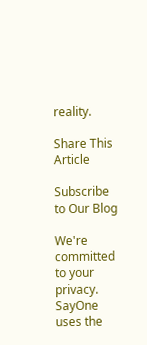reality.

Share This Article

Subscribe to Our Blog

We're committed to your privacy. SayOne uses the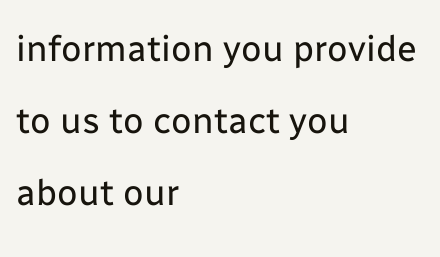information you provide to us to contact you about our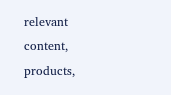relevant content, products,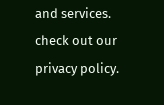and services. check out our privacy policy.